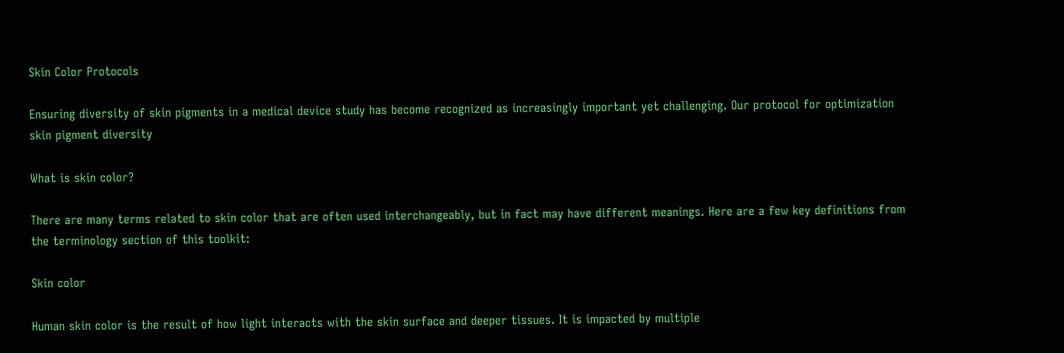Skin Color Protocols

Ensuring diversity of skin pigments in a medical device study has become recognized as increasingly important yet challenging. Our protocol for optimization skin pigment diversity

What is skin color?

There are many terms related to skin color that are often used interchangeably, but in fact may have different meanings. Here are a few key definitions from the terminology section of this toolkit:

Skin color

Human skin color is the result of how light interacts with the skin surface and deeper tissues. It is impacted by multiple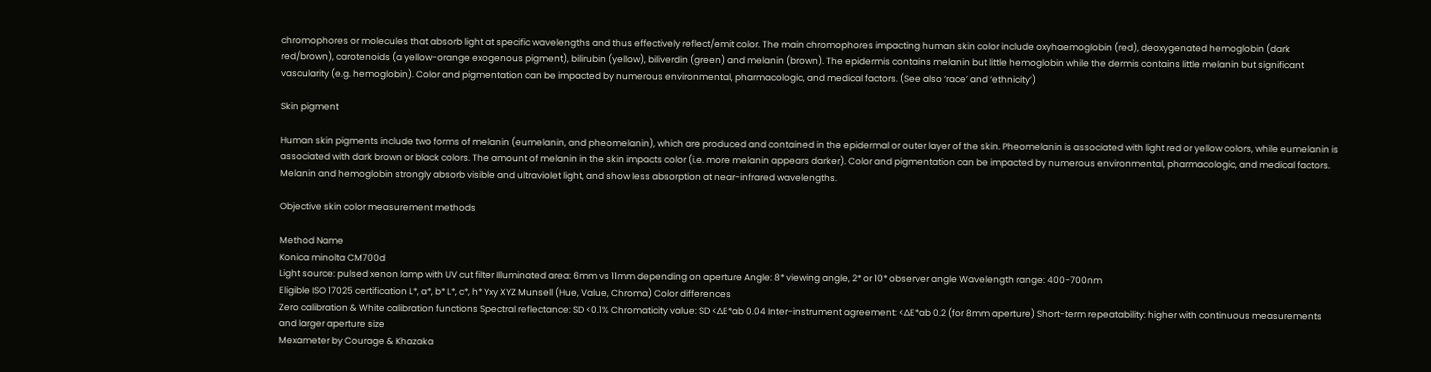chromophores or molecules that absorb light at specific wavelengths and thus effectively reflect/emit color. The main chromophores impacting human skin color include oxyhaemoglobin (red), deoxygenated hemoglobin (dark red/brown), carotenoids (a yellow-orange exogenous pigment), bilirubin (yellow), biliverdin (green) and melanin (brown). The epidermis contains melanin but little hemoglobin while the dermis contains little melanin but significant vascularity (e.g. hemoglobin). Color and pigmentation can be impacted by numerous environmental, pharmacologic, and medical factors. (See also ‘race’ and ‘ethnicity’)

Skin pigment

Human skin pigments include two forms of melanin (eumelanin, and pheomelanin), which are produced and contained in the epidermal or outer layer of the skin. Pheomelanin is associated with light red or yellow colors, while eumelanin is associated with dark brown or black colors. The amount of melanin in the skin impacts color (i.e. more melanin appears darker). Color and pigmentation can be impacted by numerous environmental, pharmacologic, and medical factors. Melanin and hemoglobin strongly absorb visible and ultraviolet light, and show less absorption at near-infrared wavelengths.

Objective skin color measurement methods

Method Name
Konica minolta CM700d
Light source: pulsed xenon lamp with UV cut filter Illuminated area: 6mm vs 11mm depending on aperture Angle: 8* viewing angle, 2* or 10* observer angle Wavelength range: 400-700nm
Eligible ISO 17025 certification L*, a*, b* L*, c*, h* Yxy XYZ Munsell (Hue, Value, Chroma) Color differences
Zero calibration & White calibration functions Spectral reflectance: SD <0.1% Chromaticity value: SD <∆E*ab 0.04 Inter-instrument agreement: <∆E*ab 0.2 (for 8mm aperture) Short-term repeatability: higher with continuous measurements and larger aperture size
Mexameter by Courage & Khazaka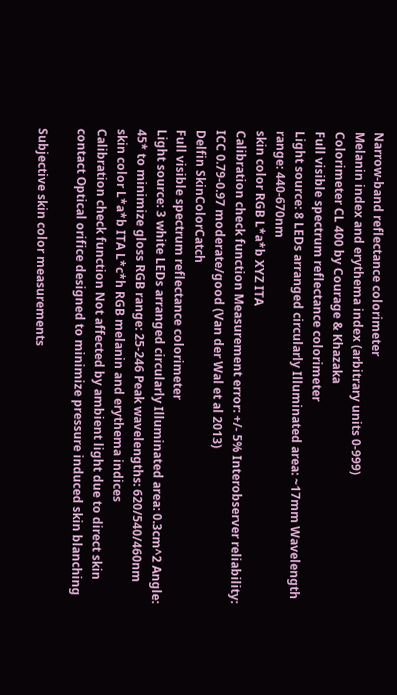Narrow-band reflectance colorimeter
Melanin index and erythema index (arbitrary units 0-999)
Colorimeter CL 400 by Courage & Khazaka
Full visible spectrum reflectance colorimeter
Light source: 8 LEDs arranged circularly Illuminated area: ~17mm Wavelength range: 440-670nm
skin color RGB L*a*b XYZ ITA
Calibration check function Measurement error: +/- 5% Interobserver reliability: ICC 0.79-0.97 moderate/good (Van der Wal et al 2013)
Delfin SkinColorCatch
Full visible spectrum reflectance colorimeter
Light source: 3 white LEDs arranged circularly Illuminated area: 0.3cm^2 Angle: 45* to minimize gloss RGB range: 25-246 Peak wavelengths: 620/540/460nm
skin color L*a*b ITA L*c*h RGB melanin and erythema indices
Calibration check function Not affected by ambient light due to direct skin contact Optical orifice designed to minimize pressure induced skin blanching

Subjective skin color measurements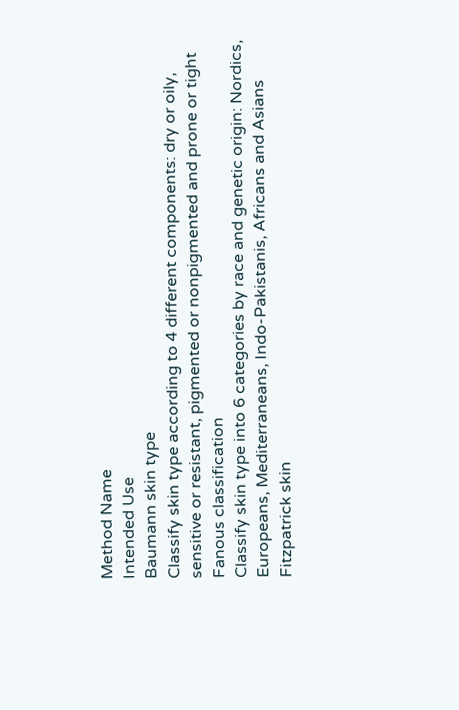Method Name
Intended Use
Baumann skin type
Classify skin type according to 4 different components: dry or oily, sensitive or resistant, pigmented or nonpigmented and prone or tight
Fanous classification
Classify skin type into 6 categories by race and genetic origin: Nordics, Europeans, Mediterraneans, Indo-Pakistanis, Africans and Asians
Fitzpatrick skin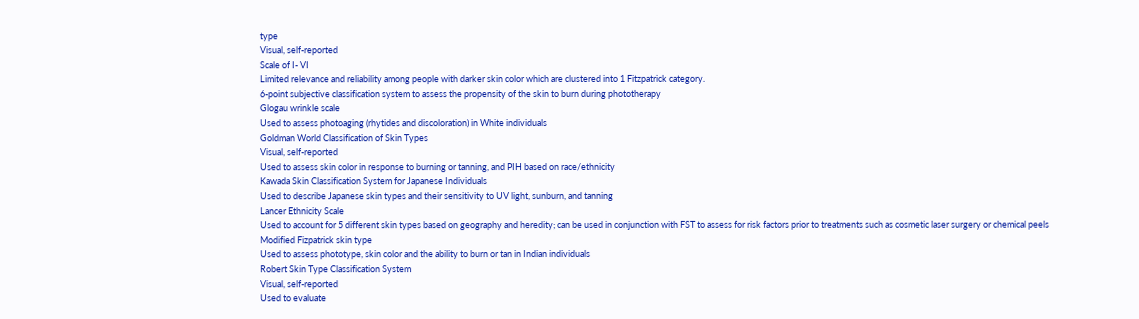type
Visual, self-reported
Scale of I- VI
Limited relevance and reliability among people with darker skin color which are clustered into 1 Fitzpatrick category.
6-point subjective classification system to assess the propensity of the skin to burn during phototherapy
Glogau wrinkle scale
Used to assess photoaging (rhytides and discoloration) in White individuals
Goldman World Classification of Skin Types
Visual, self-reported
Used to assess skin color in response to burning or tanning, and PIH based on race/ethnicity
Kawada Skin Classification System for Japanese Individuals
Used to describe Japanese skin types and their sensitivity to UV light, sunburn, and tanning
Lancer Ethnicity Scale
Used to account for 5 different skin types based on geography and heredity; can be used in conjunction with FST to assess for risk factors prior to treatments such as cosmetic laser surgery or chemical peels
Modified Fizpatrick skin type
Used to assess phototype, skin color and the ability to burn or tan in Indian individuals
Robert Skin Type Classification System
Visual, self-reported
Used to evaluate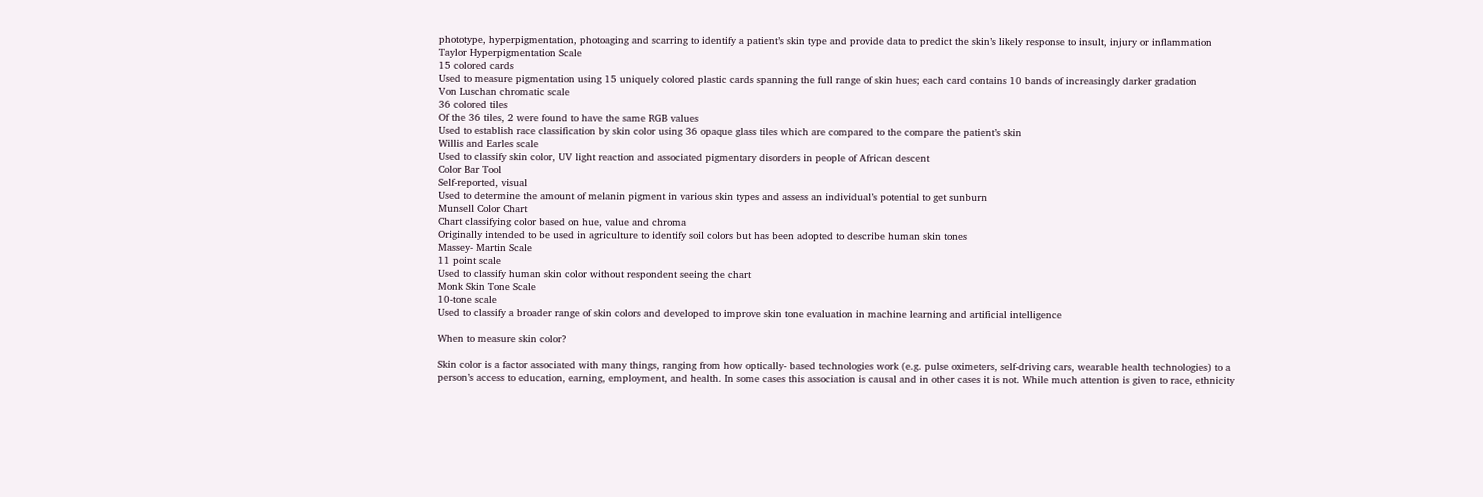phototype, hyperpigmentation, photoaging and scarring to identify a patient’s skin type and provide data to predict the skin’s likely response to insult, injury or inflammation
Taylor Hyperpigmentation Scale
15 colored cards
Used to measure pigmentation using 15 uniquely colored plastic cards spanning the full range of skin hues; each card contains 10 bands of increasingly darker gradation
Von Luschan chromatic scale
36 colored tiles
Of the 36 tiles, 2 were found to have the same RGB values
Used to establish race classification by skin color using 36 opaque glass tiles which are compared to the compare the patient’s skin
Willis and Earles scale
Used to classify skin color, UV light reaction and associated pigmentary disorders in people of African descent
Color Bar Tool
Self-reported, visual
Used to determine the amount of melanin pigment in various skin types and assess an individual’s potential to get sunburn
Munsell Color Chart
Chart classifying color based on hue, value and chroma
Originally intended to be used in agriculture to identify soil colors but has been adopted to describe human skin tones
Massey- Martin Scale
11 point scale
Used to classify human skin color without respondent seeing the chart
Monk Skin Tone Scale
10-tone scale
Used to classify a broader range of skin colors and developed to improve skin tone evaluation in machine learning and artificial intelligence

When to measure skin color?

Skin color is a factor associated with many things, ranging from how optically- based technologies work (e.g. pulse oximeters, self-driving cars, wearable health technologies) to a person’s access to education, earning, employment, and health. In some cases this association is causal and in other cases it is not. While much attention is given to race, ethnicity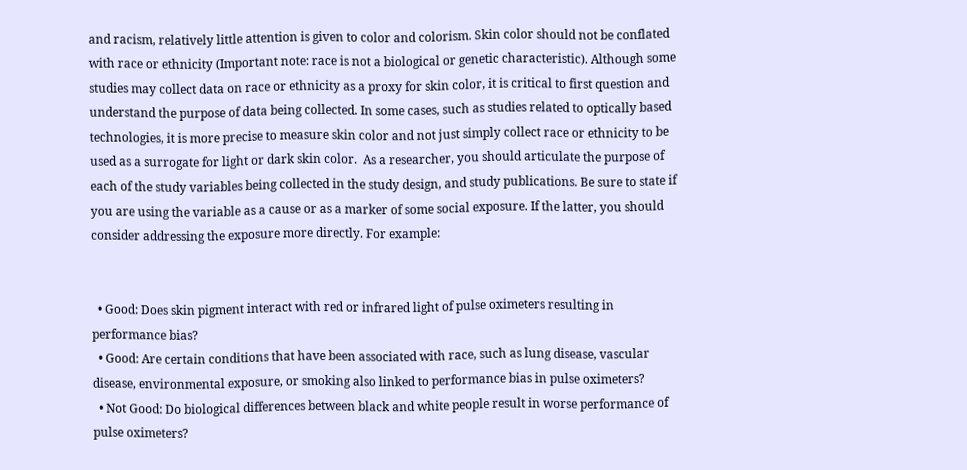and racism, relatively little attention is given to color and colorism. Skin color should not be conflated with race or ethnicity (Important note: race is not a biological or genetic characteristic). Although some studies may collect data on race or ethnicity as a proxy for skin color, it is critical to first question and understand the purpose of data being collected. In some cases, such as studies related to optically based technologies, it is more precise to measure skin color and not just simply collect race or ethnicity to be used as a surrogate for light or dark skin color.  As a researcher, you should articulate the purpose of each of the study variables being collected in the study design, and study publications. Be sure to state if you are using the variable as a cause or as a marker of some social exposure. If the latter, you should consider addressing the exposure more directly. For example:


  • Good: Does skin pigment interact with red or infrared light of pulse oximeters resulting in performance bias?
  • Good: Are certain conditions that have been associated with race, such as lung disease, vascular disease, environmental exposure, or smoking also linked to performance bias in pulse oximeters?
  • Not Good: Do biological differences between black and white people result in worse performance of pulse oximeters?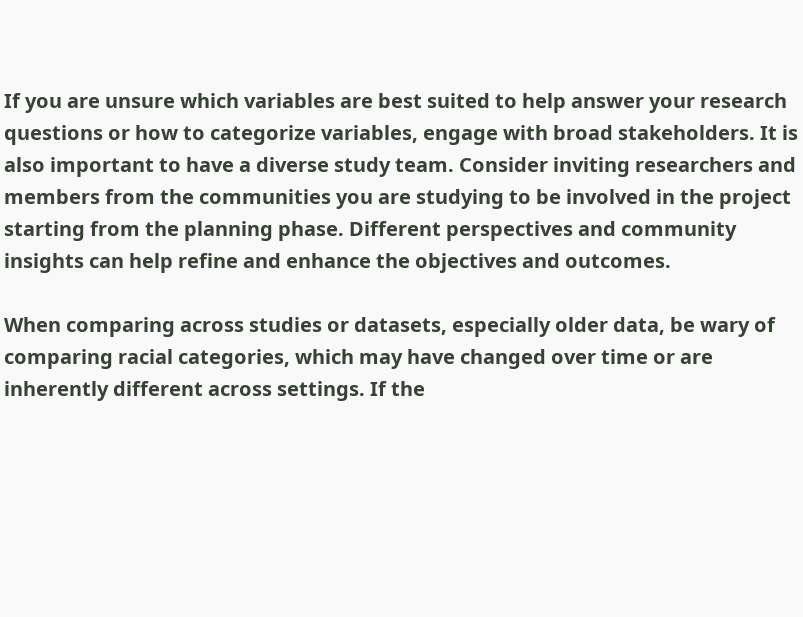If you are unsure which variables are best suited to help answer your research questions or how to categorize variables, engage with broad stakeholders. It is also important to have a diverse study team. Consider inviting researchers and members from the communities you are studying to be involved in the project starting from the planning phase. Different perspectives and community insights can help refine and enhance the objectives and outcomes.

When comparing across studies or datasets, especially older data, be wary of comparing racial categories, which may have changed over time or are inherently different across settings. If the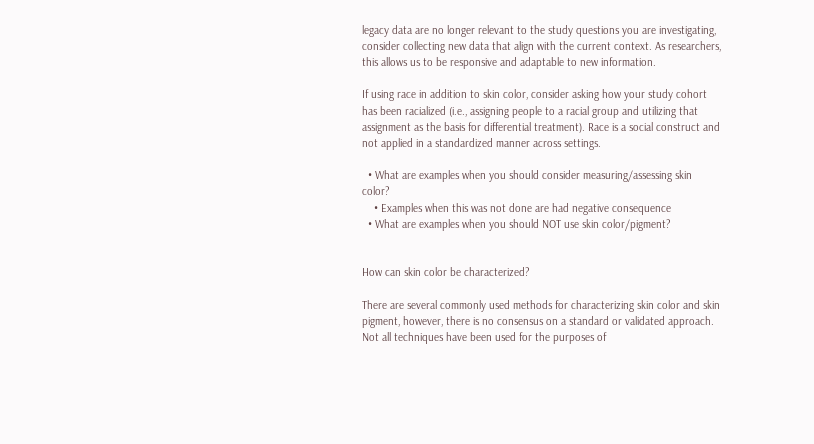legacy data are no longer relevant to the study questions you are investigating, consider collecting new data that align with the current context. As researchers, this allows us to be responsive and adaptable to new information.

If using race in addition to skin color, consider asking how your study cohort has been racialized (i.e., assigning people to a racial group and utilizing that assignment as the basis for differential treatment). Race is a social construct and not applied in a standardized manner across settings.

  • What are examples when you should consider measuring/assessing skin color?
    • Examples when this was not done are had negative consequence
  • What are examples when you should NOT use skin color/pigment?


How can skin color be characterized?

There are several commonly used methods for characterizing skin color and skin pigment, however, there is no consensus on a standard or validated approach. Not all techniques have been used for the purposes of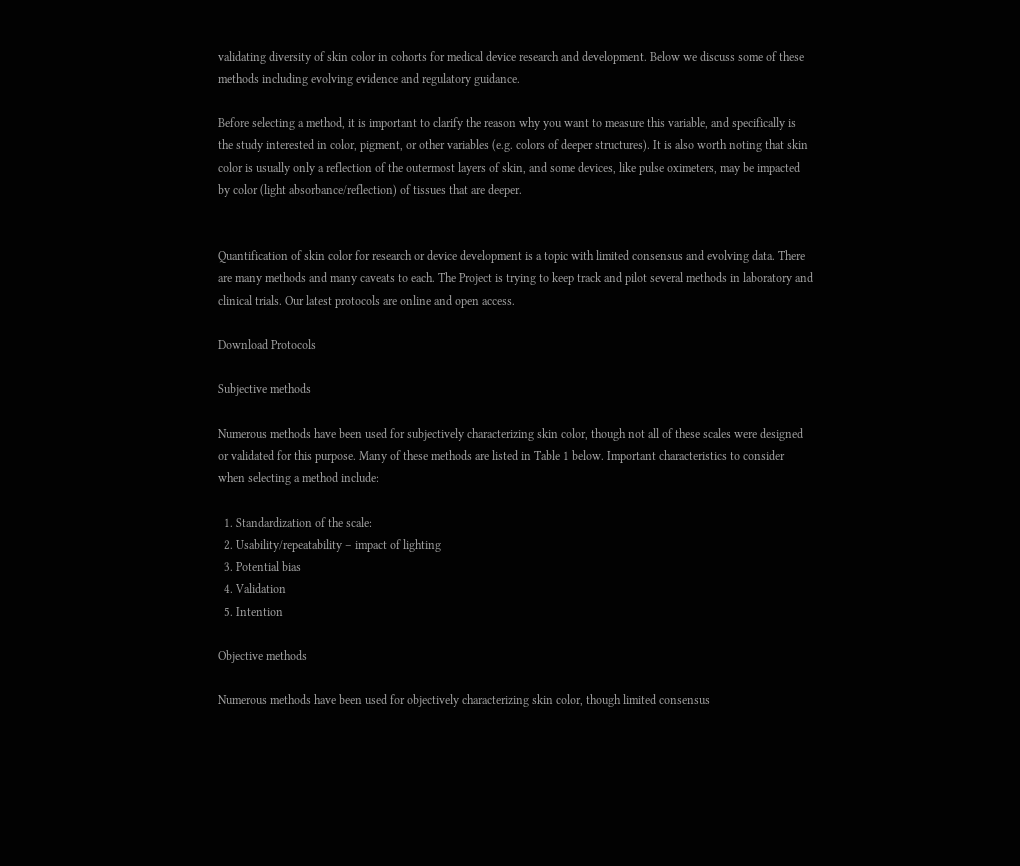validating diversity of skin color in cohorts for medical device research and development. Below we discuss some of these methods including evolving evidence and regulatory guidance.

Before selecting a method, it is important to clarify the reason why you want to measure this variable, and specifically is the study interested in color, pigment, or other variables (e.g. colors of deeper structures). It is also worth noting that skin color is usually only a reflection of the outermost layers of skin, and some devices, like pulse oximeters, may be impacted by color (light absorbance/reflection) of tissues that are deeper.


Quantification of skin color for research or device development is a topic with limited consensus and evolving data. There are many methods and many caveats to each. The Project is trying to keep track and pilot several methods in laboratory and clinical trials. Our latest protocols are online and open access.

Download Protocols

Subjective methods

Numerous methods have been used for subjectively characterizing skin color, though not all of these scales were designed or validated for this purpose. Many of these methods are listed in Table 1 below. Important characteristics to consider when selecting a method include:

  1. Standardization of the scale:
  2. Usability/repeatability – impact of lighting
  3. Potential bias
  4. Validation
  5. Intention

Objective methods

Numerous methods have been used for objectively characterizing skin color, though limited consensus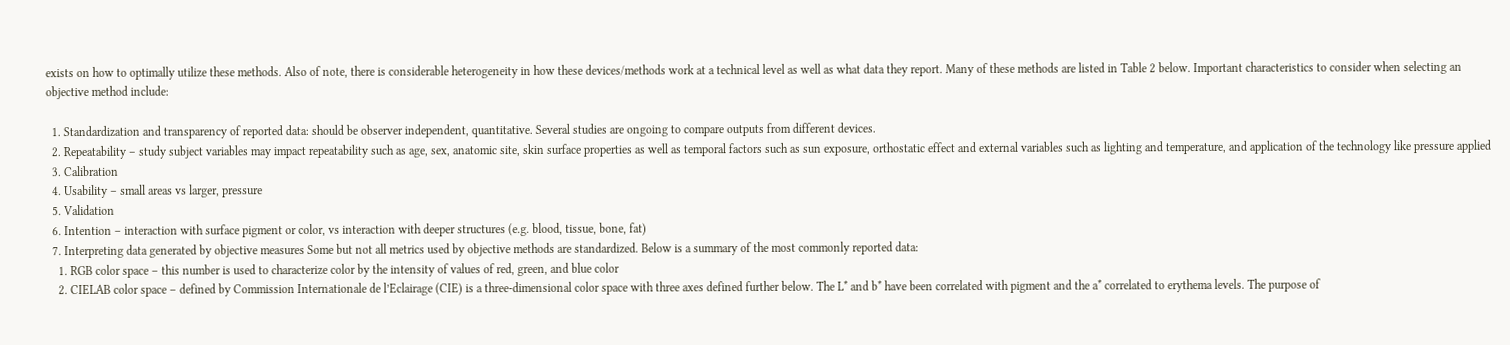exists on how to optimally utilize these methods. Also of note, there is considerable heterogeneity in how these devices/methods work at a technical level as well as what data they report. Many of these methods are listed in Table 2 below. Important characteristics to consider when selecting an objective method include:

  1. Standardization and transparency of reported data: should be observer independent, quantitative. Several studies are ongoing to compare outputs from different devices.
  2. Repeatability – study subject variables may impact repeatability such as age, sex, anatomic site, skin surface properties as well as temporal factors such as sun exposure, orthostatic effect and external variables such as lighting and temperature, and application of the technology like pressure applied
  3. Calibration
  4. Usability – small areas vs larger, pressure
  5. Validation
  6. Intention – interaction with surface pigment or color, vs interaction with deeper structures (e.g. blood, tissue, bone, fat)
  7. Interpreting data generated by objective measures Some but not all metrics used by objective methods are standardized. Below is a summary of the most commonly reported data:
    1. RGB color space – this number is used to characterize color by the intensity of values of red, green, and blue color
    2. CIELAB color space – defined by Commission Internationale de l’Eclairage (CIE) is a three-dimensional color space with three axes defined further below. The L* and b* have been correlated with pigment and the a* correlated to erythema levels. The purpose of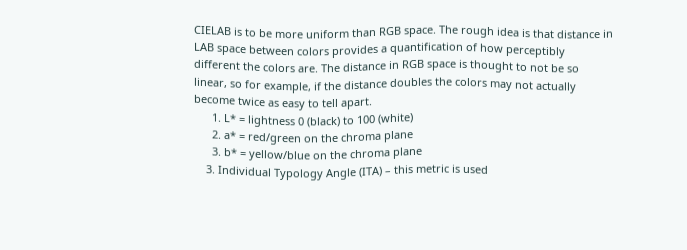CIELAB is to be more uniform than RGB space. The rough idea is that distance in LAB space between colors provides a quantification of how perceptibly different the colors are. The distance in RGB space is thought to not be so linear, so for example, if the distance doubles the colors may not actually become twice as easy to tell apart.
      1. L* = lightness 0 (black) to 100 (white)
      2. a* = red/green on the chroma plane
      3. b* = yellow/blue on the chroma plane
    3. Individual Typology Angle (ITA) – this metric is used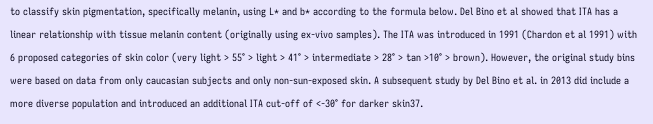to classify skin pigmentation, specifically melanin, using L* and b* according to the formula below. Del Bino et al showed that ITA has a linear relationship with tissue melanin content (originally using ex-vivo samples). The ITA was introduced in 1991 (Chardon et al 1991) with 6 proposed categories of skin color (very light > 55° > light > 41° > intermediate > 28° > tan >10° > brown). However, the original study bins were based on data from only caucasian subjects and only non-sun-exposed skin. A subsequent study by Del Bino et al. in 2013 did include a more diverse population and introduced an additional ITA cut-off of <-30° for darker skin37.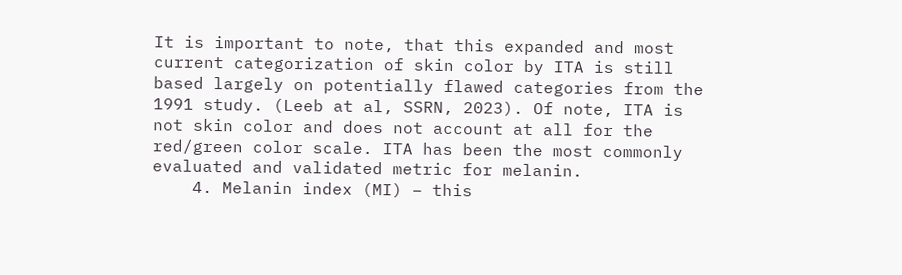It is important to note, that this expanded and most current categorization of skin color by ITA is still based largely on potentially flawed categories from the 1991 study. (Leeb at al, SSRN, 2023). Of note, ITA is not skin color and does not account at all for the red/green color scale. ITA has been the most commonly evaluated and validated metric for melanin.
    4. Melanin index (MI) – this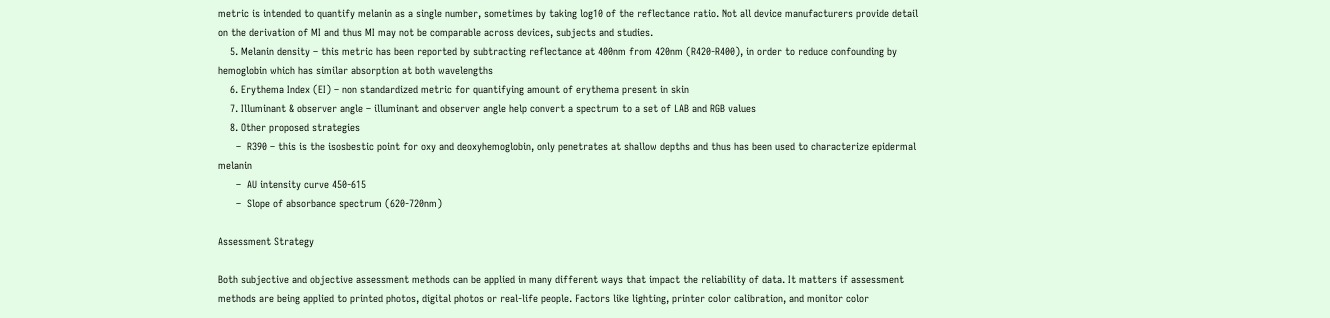metric is intended to quantify melanin as a single number, sometimes by taking log10 of the reflectance ratio. Not all device manufacturers provide detail on the derivation of MI and thus MI may not be comparable across devices, subjects and studies.
    5. Melanin density – this metric has been reported by subtracting reflectance at 400nm from 420nm (R420-R400), in order to reduce confounding by hemoglobin which has similar absorption at both wavelengths
    6. Erythema Index (EI) – non standardized metric for quantifying amount of erythema present in skin
    7. Illuminant & observer angle – illuminant and observer angle help convert a spectrum to a set of LAB and RGB values
    8. Other proposed strategies
      –  R390 – this is the isosbestic point for oxy and deoxyhemoglobin, only penetrates at shallow depths and thus has been used to characterize epidermal melanin
      –  AU intensity curve 450-615
      –  Slope of absorbance spectrum (620-720nm)

Assessment Strategy

Both subjective and objective assessment methods can be applied in many different ways that impact the reliability of data. It matters if assessment methods are being applied to printed photos, digital photos or real-life people. Factors like lighting, printer color calibration, and monitor color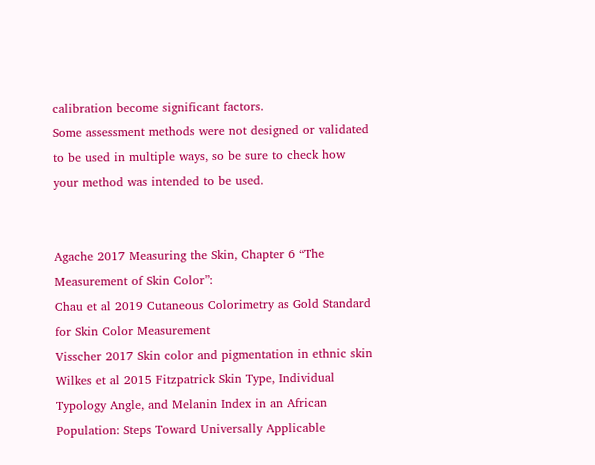calibration become significant factors.
Some assessment methods were not designed or validated to be used in multiple ways, so be sure to check how your method was intended to be used.


Agache 2017 Measuring the Skin, Chapter 6 “The Measurement of Skin Color”:
Chau et al 2019 Cutaneous Colorimetry as Gold Standard for Skin Color Measurement
Visscher 2017 Skin color and pigmentation in ethnic skin
Wilkes et al 2015 Fitzpatrick Skin Type, Individual Typology Angle, and Melanin Index in an African Population: Steps Toward Universally Applicable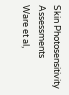Skin Photosensitivity Assessments
Ware et al,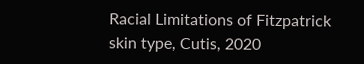Racial Limitations of Fitzpatrick skin type, Cutis, 2020